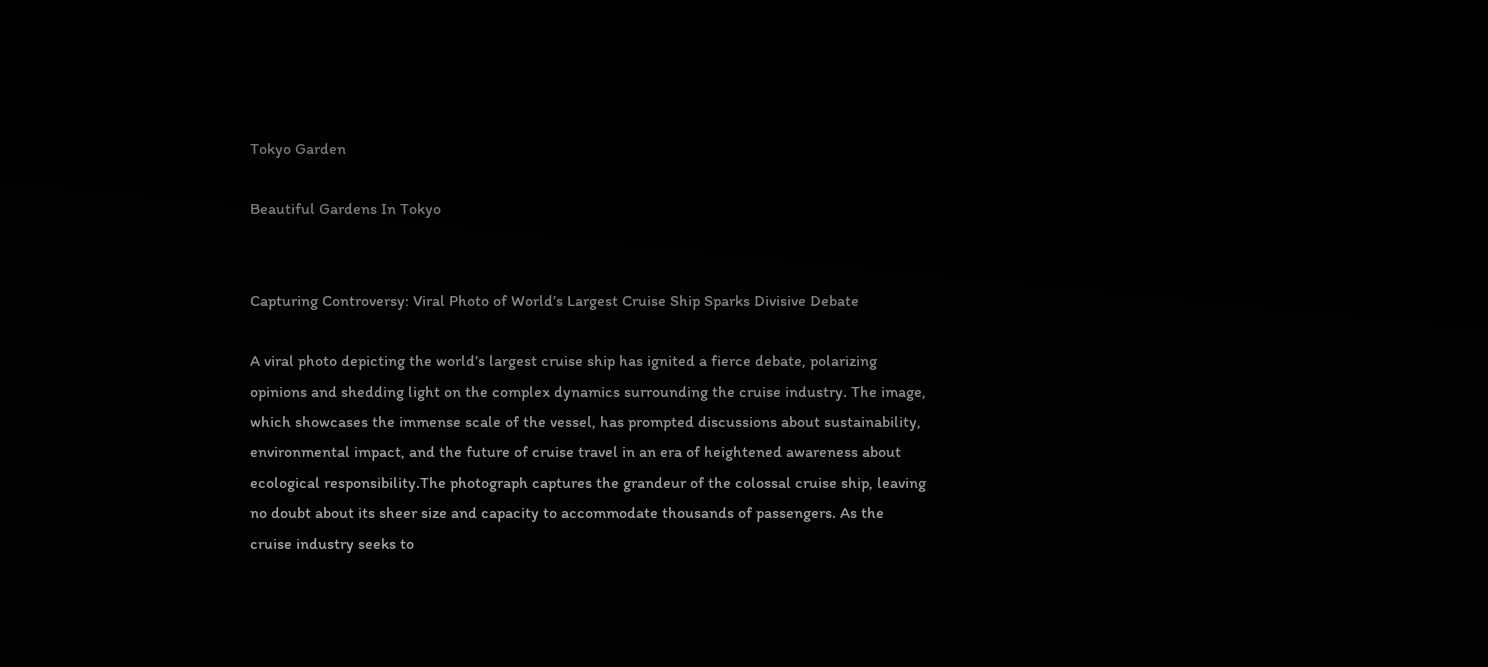Tokyo Garden

Beautiful Gardens In Tokyo


Capturing Controversy: Viral Photo of World’s Largest Cruise Ship Sparks Divisive Debate

A viral photo depicting the world’s largest cruise ship has ignited a fierce debate, polarizing opinions and shedding light on the complex dynamics surrounding the cruise industry. The image, which showcases the immense scale of the vessel, has prompted discussions about sustainability, environmental impact, and the future of cruise travel in an era of heightened awareness about ecological responsibility.The photograph captures the grandeur of the colossal cruise ship, leaving no doubt about its sheer size and capacity to accommodate thousands of passengers. As the cruise industry seeks to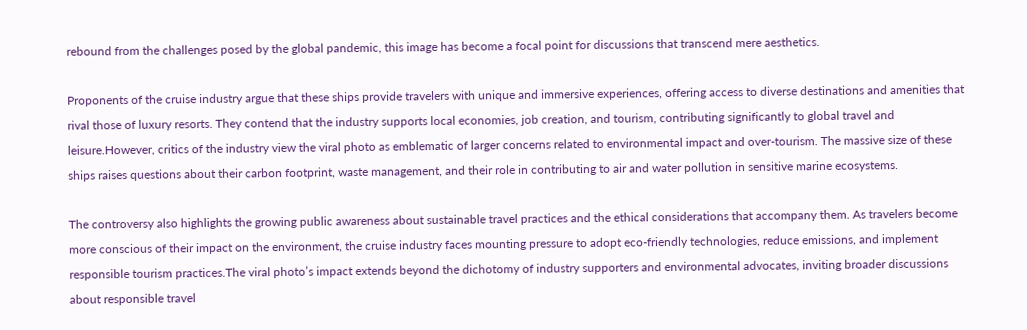rebound from the challenges posed by the global pandemic, this image has become a focal point for discussions that transcend mere aesthetics.

Proponents of the cruise industry argue that these ships provide travelers with unique and immersive experiences, offering access to diverse destinations and amenities that rival those of luxury resorts. They contend that the industry supports local economies, job creation, and tourism, contributing significantly to global travel and leisure.However, critics of the industry view the viral photo as emblematic of larger concerns related to environmental impact and over-tourism. The massive size of these ships raises questions about their carbon footprint, waste management, and their role in contributing to air and water pollution in sensitive marine ecosystems.

The controversy also highlights the growing public awareness about sustainable travel practices and the ethical considerations that accompany them. As travelers become more conscious of their impact on the environment, the cruise industry faces mounting pressure to adopt eco-friendly technologies, reduce emissions, and implement responsible tourism practices.The viral photo’s impact extends beyond the dichotomy of industry supporters and environmental advocates, inviting broader discussions about responsible travel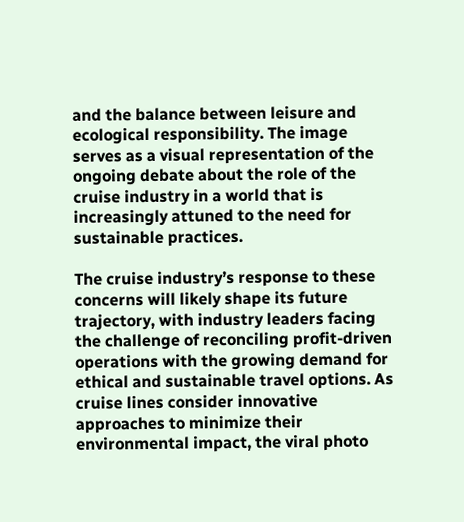and the balance between leisure and ecological responsibility. The image serves as a visual representation of the ongoing debate about the role of the cruise industry in a world that is increasingly attuned to the need for sustainable practices.

The cruise industry’s response to these concerns will likely shape its future trajectory, with industry leaders facing the challenge of reconciling profit-driven operations with the growing demand for ethical and sustainable travel options. As cruise lines consider innovative approaches to minimize their environmental impact, the viral photo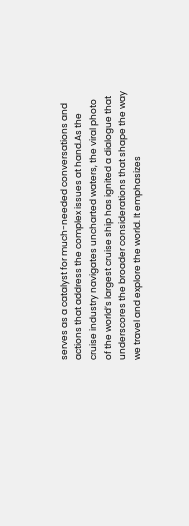serves as a catalyst for much-needed conversations and actions that address the complex issues at hand.As the cruise industry navigates uncharted waters, the viral photo of the world’s largest cruise ship has ignited a dialogue that underscores the broader considerations that shape the way we travel and explore the world. It emphasizes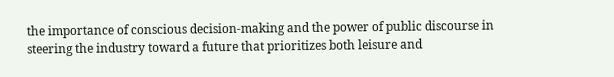the importance of conscious decision-making and the power of public discourse in steering the industry toward a future that prioritizes both leisure and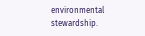environmental stewardship.